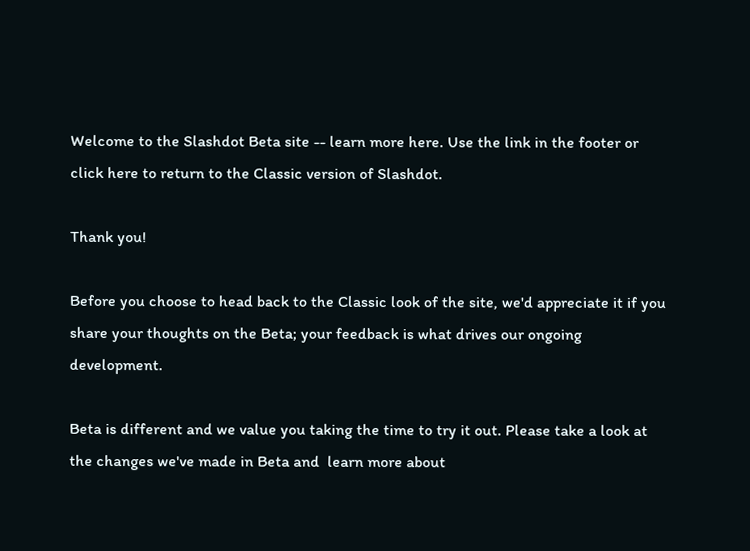Welcome to the Slashdot Beta site -- learn more here. Use the link in the footer or click here to return to the Classic version of Slashdot.

Thank you!

Before you choose to head back to the Classic look of the site, we'd appreciate it if you share your thoughts on the Beta; your feedback is what drives our ongoing development.

Beta is different and we value you taking the time to try it out. Please take a look at the changes we've made in Beta and  learn more about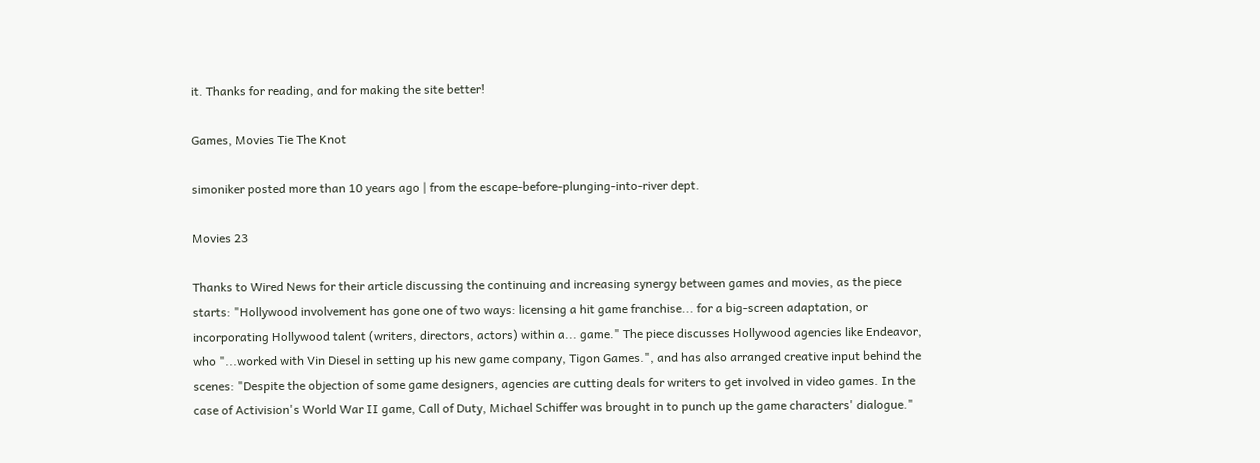it. Thanks for reading, and for making the site better!

Games, Movies Tie The Knot

simoniker posted more than 10 years ago | from the escape-before-plunging-into-river dept.

Movies 23

Thanks to Wired News for their article discussing the continuing and increasing synergy between games and movies, as the piece starts: "Hollywood involvement has gone one of two ways: licensing a hit game franchise... for a big-screen adaptation, or incorporating Hollywood talent (writers, directors, actors) within a... game." The piece discusses Hollywood agencies like Endeavor, who "...worked with Vin Diesel in setting up his new game company, Tigon Games.", and has also arranged creative input behind the scenes: "Despite the objection of some game designers, agencies are cutting deals for writers to get involved in video games. In the case of Activision's World War II game, Call of Duty, Michael Schiffer was brought in to punch up the game characters' dialogue."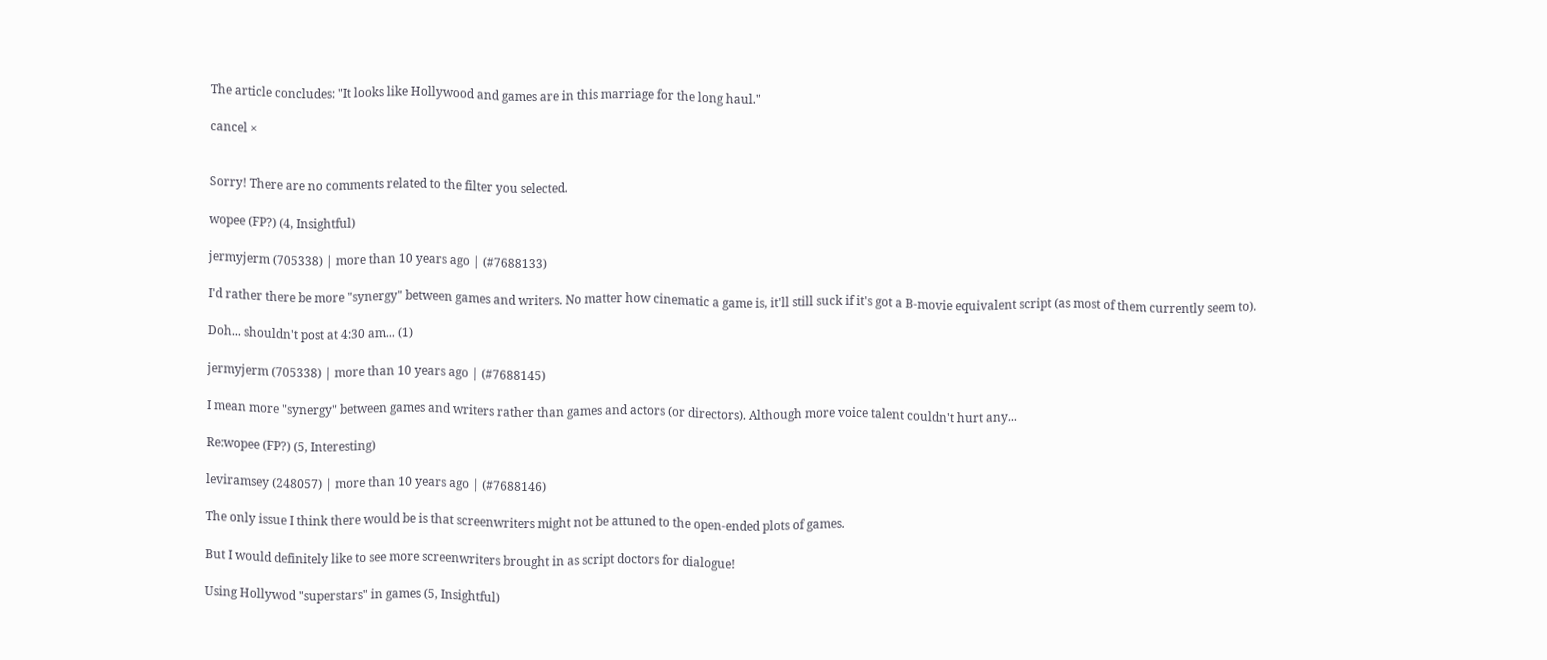The article concludes: "It looks like Hollywood and games are in this marriage for the long haul."

cancel ×


Sorry! There are no comments related to the filter you selected.

wopee (FP?) (4, Insightful)

jermyjerm (705338) | more than 10 years ago | (#7688133)

I'd rather there be more "synergy" between games and writers. No matter how cinematic a game is, it'll still suck if it's got a B-movie equivalent script (as most of them currently seem to).

Doh... shouldn't post at 4:30 am... (1)

jermyjerm (705338) | more than 10 years ago | (#7688145)

I mean more "synergy" between games and writers rather than games and actors (or directors). Although more voice talent couldn't hurt any...

Re:wopee (FP?) (5, Interesting)

leviramsey (248057) | more than 10 years ago | (#7688146)

The only issue I think there would be is that screenwriters might not be attuned to the open-ended plots of games.

But I would definitely like to see more screenwriters brought in as script doctors for dialogue!

Using Hollywod "superstars" in games (5, Insightful)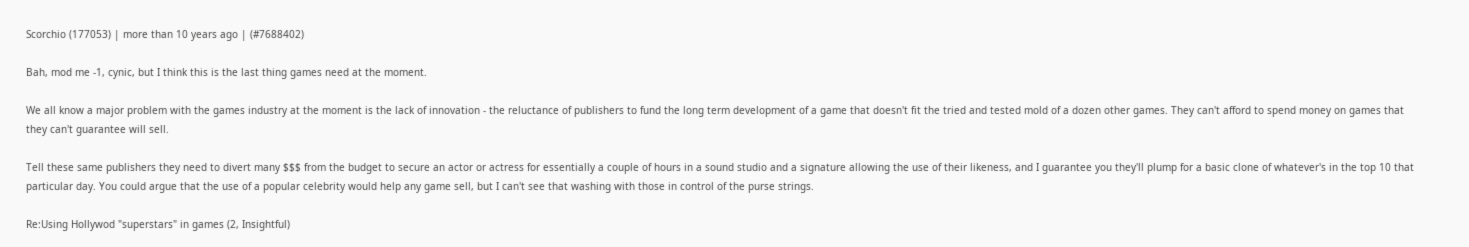Scorchio (177053) | more than 10 years ago | (#7688402)

Bah, mod me -1, cynic, but I think this is the last thing games need at the moment.

We all know a major problem with the games industry at the moment is the lack of innovation - the reluctance of publishers to fund the long term development of a game that doesn't fit the tried and tested mold of a dozen other games. They can't afford to spend money on games that they can't guarantee will sell.

Tell these same publishers they need to divert many $$$ from the budget to secure an actor or actress for essentially a couple of hours in a sound studio and a signature allowing the use of their likeness, and I guarantee you they'll plump for a basic clone of whatever's in the top 10 that particular day. You could argue that the use of a popular celebrity would help any game sell, but I can't see that washing with those in control of the purse strings.

Re:Using Hollywod "superstars" in games (2, Insightful)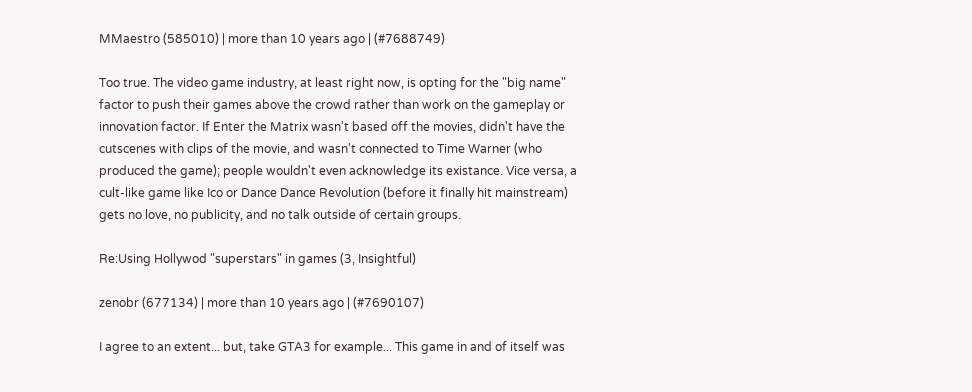MMaestro (585010) | more than 10 years ago | (#7688749)

Too true. The video game industry, at least right now, is opting for the "big name" factor to push their games above the crowd rather than work on the gameplay or innovation factor. If Enter the Matrix wasn't based off the movies, didn't have the cutscenes with clips of the movie, and wasn't connected to Time Warner (who produced the game); people wouldn't even acknowledge its existance. Vice versa, a cult-like game like Ico or Dance Dance Revolution (before it finally hit mainstream) gets no love, no publicity, and no talk outside of certain groups.

Re:Using Hollywod "superstars" in games (3, Insightful)

zenobr (677134) | more than 10 years ago | (#7690107)

I agree to an extent... but, take GTA3 for example... This game in and of itself was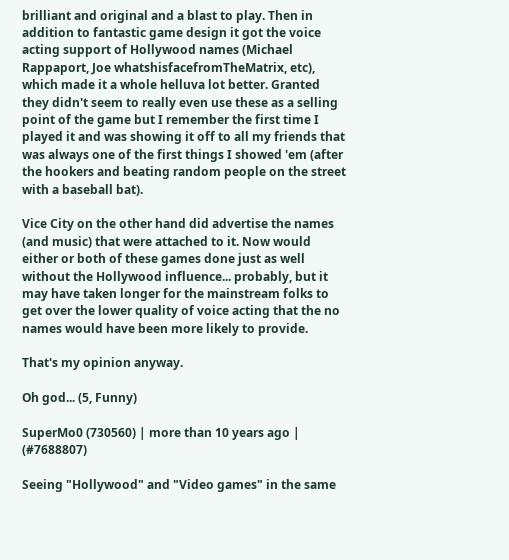brilliant and original and a blast to play. Then in addition to fantastic game design it got the voice acting support of Hollywood names (Michael Rappaport, Joe whatshisfacefromTheMatrix, etc), which made it a whole helluva lot better. Granted they didn't seem to really even use these as a selling point of the game but I remember the first time I played it and was showing it off to all my friends that was always one of the first things I showed 'em (after the hookers and beating random people on the street with a baseball bat).

Vice City on the other hand did advertise the names (and music) that were attached to it. Now would either or both of these games done just as well without the Hollywood influence... probably, but it may have taken longer for the mainstream folks to get over the lower quality of voice acting that the no names would have been more likely to provide.

That's my opinion anyway.

Oh god... (5, Funny)

SuperMo0 (730560) | more than 10 years ago | (#7688807)

Seeing "Hollywood" and "Video games" in the same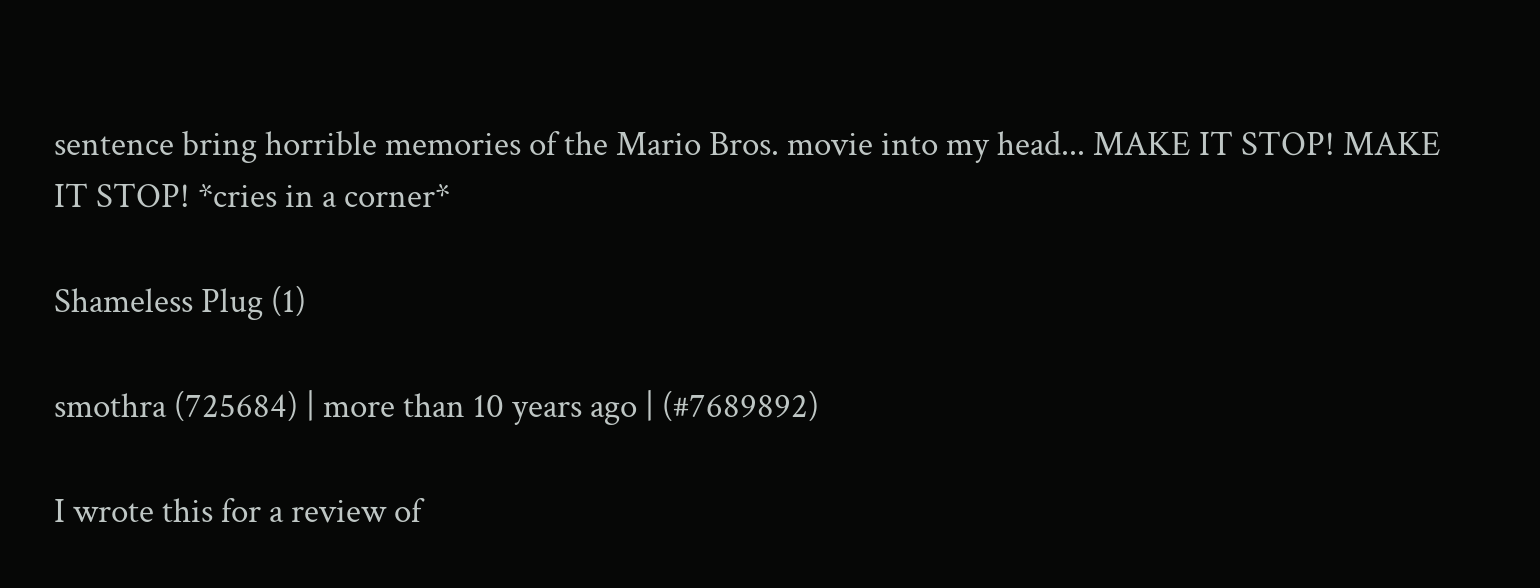sentence bring horrible memories of the Mario Bros. movie into my head... MAKE IT STOP! MAKE IT STOP! *cries in a corner*

Shameless Plug (1)

smothra (725684) | more than 10 years ago | (#7689892)

I wrote this for a review of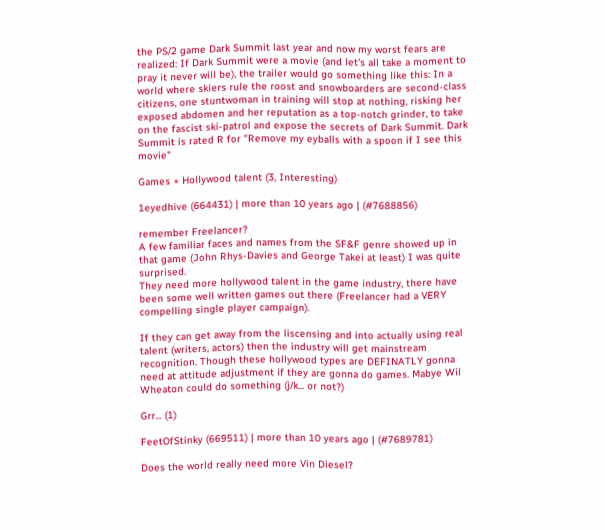the PS/2 game Dark Summit last year and now my worst fears are realized: If Dark Summit were a movie (and let's all take a moment to pray it never will be), the trailer would go something like this: In a world where skiers rule the roost and snowboarders are second-class citizens, one stuntwoman in training will stop at nothing, risking her exposed abdomen and her reputation as a top-notch grinder, to take on the fascist ski-patrol and expose the secrets of Dark Summit. Dark Summit is rated R for "Remove my eyballs with a spoon if I see this movie"

Games + Hollywood talent (3, Interesting)

1eyedhive (664431) | more than 10 years ago | (#7688856)

remember Freelancer?
A few familiar faces and names from the SF&F genre showed up in that game (John Rhys-Davies and George Takei at least) I was quite surprised.
They need more hollywood talent in the game industry, there have been some well written games out there (Freelancer had a VERY compelling single player campaign).

If they can get away from the liscensing and into actually using real talent (writers, actors) then the industry will get mainstream recognition. Though these hollywood types are DEFINATLY gonna need at attitude adjustment if they are gonna do games. Mabye Wil Wheaton could do something (j/k... or not?)

Grr... (1)

FeetOfStinky (669511) | more than 10 years ago | (#7689781)

Does the world really need more Vin Diesel?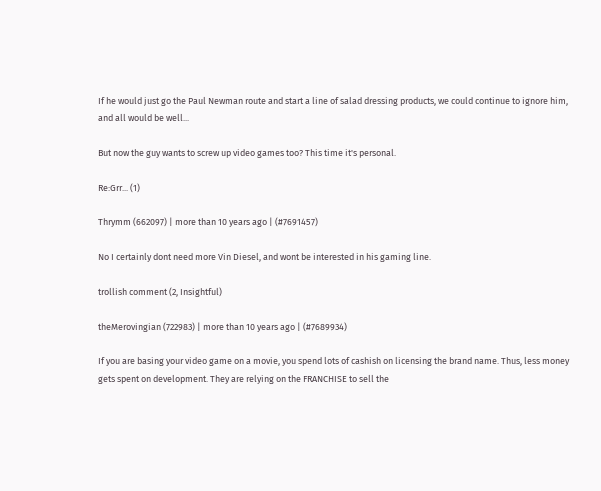If he would just go the Paul Newman route and start a line of salad dressing products, we could continue to ignore him, and all would be well...

But now the guy wants to screw up video games too? This time it's personal.

Re:Grr... (1)

Thrymm (662097) | more than 10 years ago | (#7691457)

No I certainly dont need more Vin Diesel, and wont be interested in his gaming line.

trollish comment (2, Insightful)

theMerovingian (722983) | more than 10 years ago | (#7689934)

If you are basing your video game on a movie, you spend lots of cashish on licensing the brand name. Thus, less money gets spent on development. They are relying on the FRANCHISE to sell the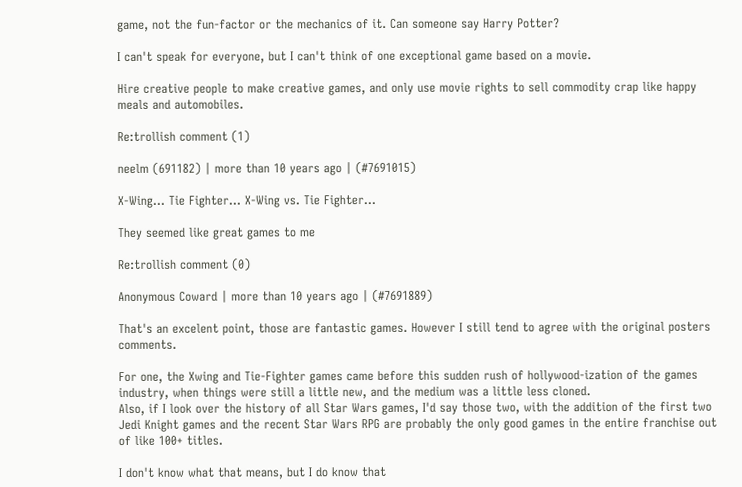game, not the fun-factor or the mechanics of it. Can someone say Harry Potter?

I can't speak for everyone, but I can't think of one exceptional game based on a movie.

Hire creative people to make creative games, and only use movie rights to sell commodity crap like happy meals and automobiles.

Re:trollish comment (1)

neelm (691182) | more than 10 years ago | (#7691015)

X-Wing... Tie Fighter... X-Wing vs. Tie Fighter...

They seemed like great games to me

Re:trollish comment (0)

Anonymous Coward | more than 10 years ago | (#7691889)

That's an excelent point, those are fantastic games. However I still tend to agree with the original posters comments.

For one, the Xwing and Tie-Fighter games came before this sudden rush of hollywood-ization of the games industry, when things were still a little new, and the medium was a little less cloned.
Also, if I look over the history of all Star Wars games, I'd say those two, with the addition of the first two Jedi Knight games and the recent Star Wars RPG are probably the only good games in the entire franchise out of like 100+ titles.

I don't know what that means, but I do know that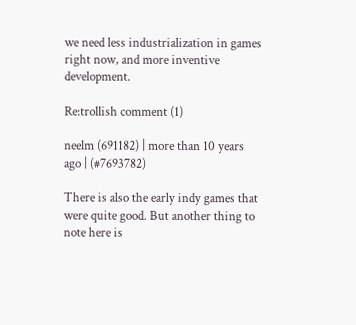we need less industrialization in games right now, and more inventive development.

Re:trollish comment (1)

neelm (691182) | more than 10 years ago | (#7693782)

There is also the early indy games that were quite good. But another thing to note here is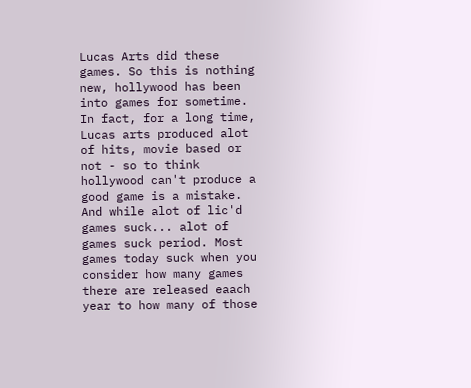Lucas Arts did these games. So this is nothing new, hollywood has been into games for sometime. In fact, for a long time, Lucas arts produced alot of hits, movie based or not - so to think hollywood can't produce a good game is a mistake. And while alot of lic'd games suck... alot of games suck period. Most games today suck when you consider how many games there are released eaach year to how many of those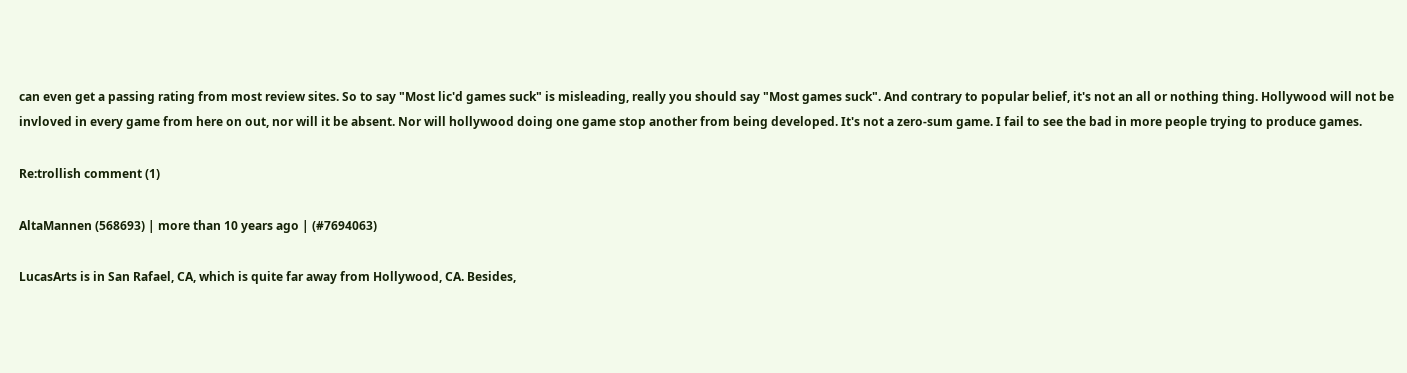can even get a passing rating from most review sites. So to say "Most lic'd games suck" is misleading, really you should say "Most games suck". And contrary to popular belief, it's not an all or nothing thing. Hollywood will not be invloved in every game from here on out, nor will it be absent. Nor will hollywood doing one game stop another from being developed. It's not a zero-sum game. I fail to see the bad in more people trying to produce games.

Re:trollish comment (1)

AltaMannen (568693) | more than 10 years ago | (#7694063)

LucasArts is in San Rafael, CA, which is quite far away from Hollywood, CA. Besides,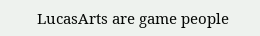LucasArts are game people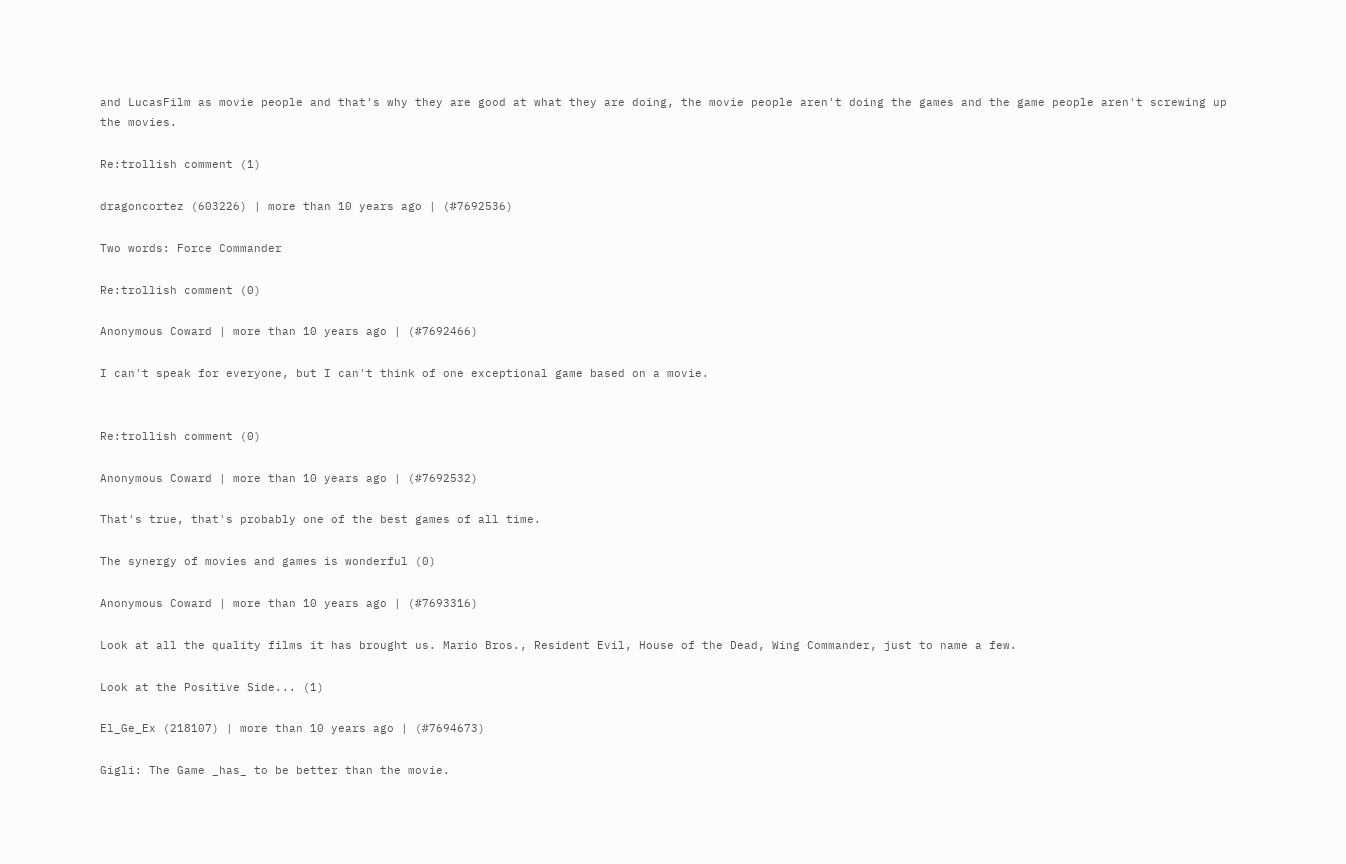and LucasFilm as movie people and that's why they are good at what they are doing, the movie people aren't doing the games and the game people aren't screwing up the movies.

Re:trollish comment (1)

dragoncortez (603226) | more than 10 years ago | (#7692536)

Two words: Force Commander

Re:trollish comment (0)

Anonymous Coward | more than 10 years ago | (#7692466)

I can't speak for everyone, but I can't think of one exceptional game based on a movie.


Re:trollish comment (0)

Anonymous Coward | more than 10 years ago | (#7692532)

That's true, that's probably one of the best games of all time.

The synergy of movies and games is wonderful (0)

Anonymous Coward | more than 10 years ago | (#7693316)

Look at all the quality films it has brought us. Mario Bros., Resident Evil, House of the Dead, Wing Commander, just to name a few.

Look at the Positive Side... (1)

El_Ge_Ex (218107) | more than 10 years ago | (#7694673)

Gigli: The Game _has_ to be better than the movie.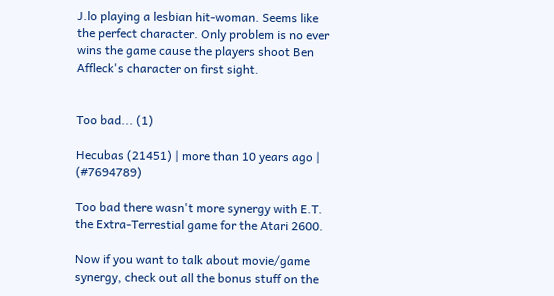J.lo playing a lesbian hit-woman. Seems like the perfect character. Only problem is no ever wins the game cause the players shoot Ben Affleck's character on first sight.


Too bad... (1)

Hecubas (21451) | more than 10 years ago | (#7694789)

Too bad there wasn't more synergy with E.T. the Extra-Terrestial game for the Atari 2600.

Now if you want to talk about movie/game synergy, check out all the bonus stuff on the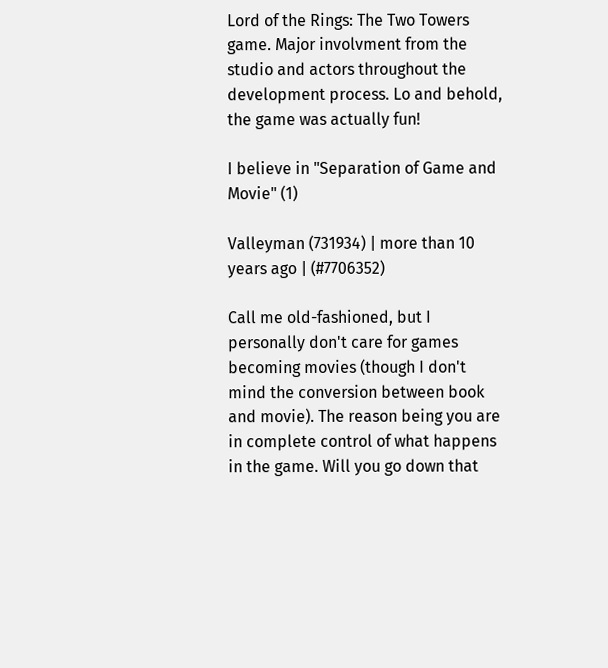Lord of the Rings: The Two Towers game. Major involvment from the studio and actors throughout the development process. Lo and behold, the game was actually fun!

I believe in "Separation of Game and Movie" (1)

Valleyman (731934) | more than 10 years ago | (#7706352)

Call me old-fashioned, but I personally don't care for games becoming movies (though I don't mind the conversion between book and movie). The reason being you are in complete control of what happens in the game. Will you go down that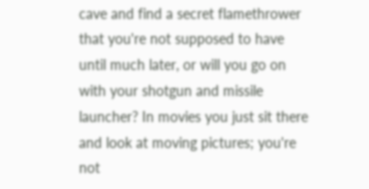cave and find a secret flamethrower that you're not supposed to have until much later, or will you go on with your shotgun and missile launcher? In movies you just sit there and look at moving pictures; you're not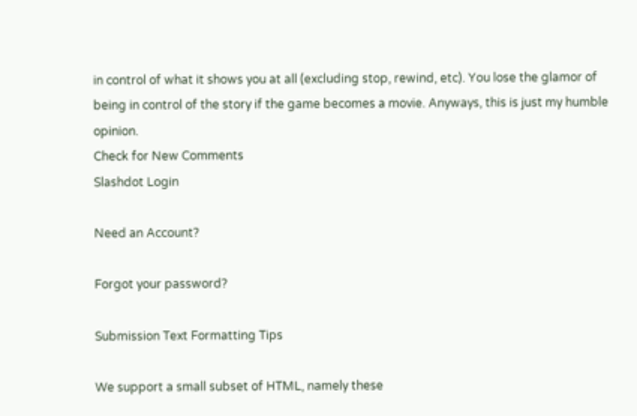in control of what it shows you at all (excluding stop, rewind, etc). You lose the glamor of being in control of the story if the game becomes a movie. Anyways, this is just my humble opinion.
Check for New Comments
Slashdot Login

Need an Account?

Forgot your password?

Submission Text Formatting Tips

We support a small subset of HTML, namely these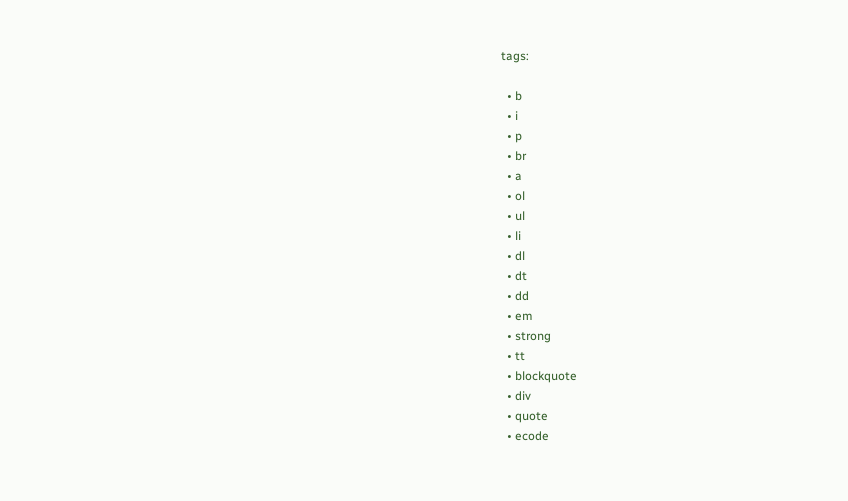tags:

  • b
  • i
  • p
  • br
  • a
  • ol
  • ul
  • li
  • dl
  • dt
  • dd
  • em
  • strong
  • tt
  • blockquote
  • div
  • quote
  • ecode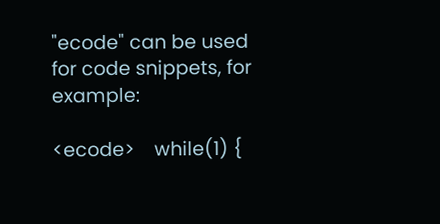"ecode" can be used for code snippets, for example:

<ecode>    while(1) {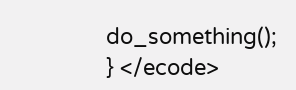do_something(); } </ecode>